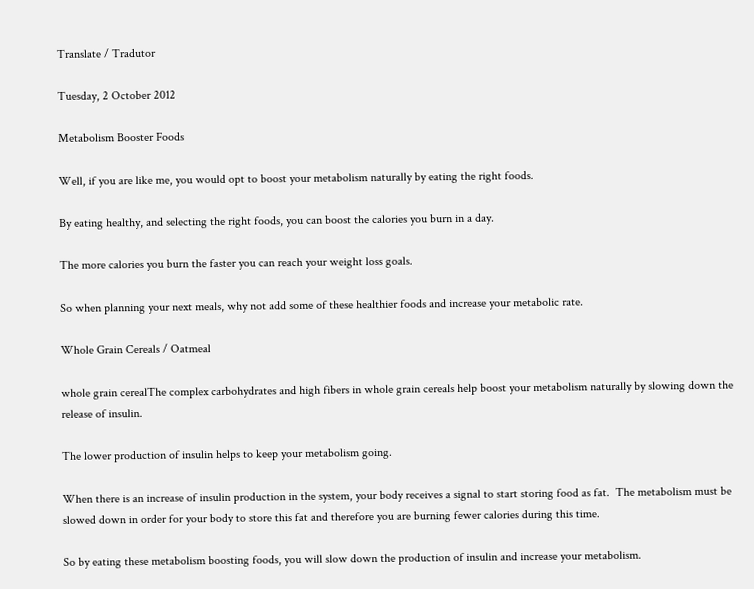Translate / Tradutor

Tuesday, 2 October 2012

Metabolism Booster Foods

Well, if you are like me, you would opt to boost your metabolism naturally by eating the right foods.

By eating healthy, and selecting the right foods, you can boost the calories you burn in a day.

The more calories you burn the faster you can reach your weight loss goals.

So when planning your next meals, why not add some of these healthier foods and increase your metabolic rate.

Whole Grain Cereals / Oatmeal

whole grain cerealThe complex carbohydrates and high fibers in whole grain cereals help boost your metabolism naturally by slowing down the release of insulin.

The lower production of insulin helps to keep your metabolism going.

When there is an increase of insulin production in the system, your body receives a signal to start storing food as fat.  The metabolism must be slowed down in order for your body to store this fat and therefore you are burning fewer calories during this time.

So by eating these metabolism boosting foods, you will slow down the production of insulin and increase your metabolism.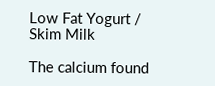Low Fat Yogurt / Skim Milk

The calcium found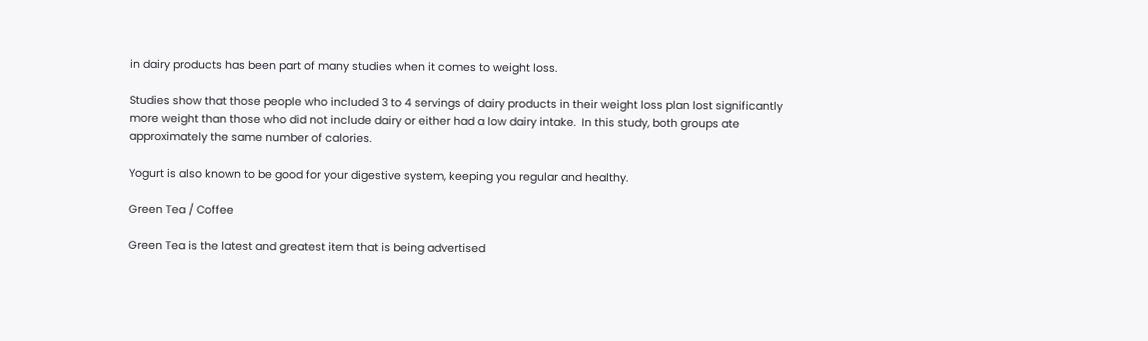in dairy products has been part of many studies when it comes to weight loss.

Studies show that those people who included 3 to 4 servings of dairy products in their weight loss plan lost significantly more weight than those who did not include dairy or either had a low dairy intake.  In this study, both groups ate approximately the same number of calories.

Yogurt is also known to be good for your digestive system, keeping you regular and healthy.

Green Tea / Coffee

Green Tea is the latest and greatest item that is being advertised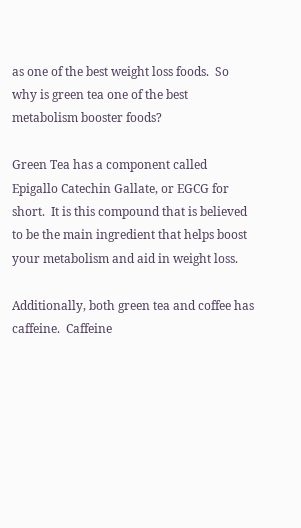as one of the best weight loss foods.  So why is green tea one of the best metabolism booster foods?

Green Tea has a component called Epigallo Catechin Gallate, or EGCG for short.  It is this compound that is believed to be the main ingredient that helps boost your metabolism and aid in weight loss.

Additionally, both green tea and coffee has caffeine.  Caffeine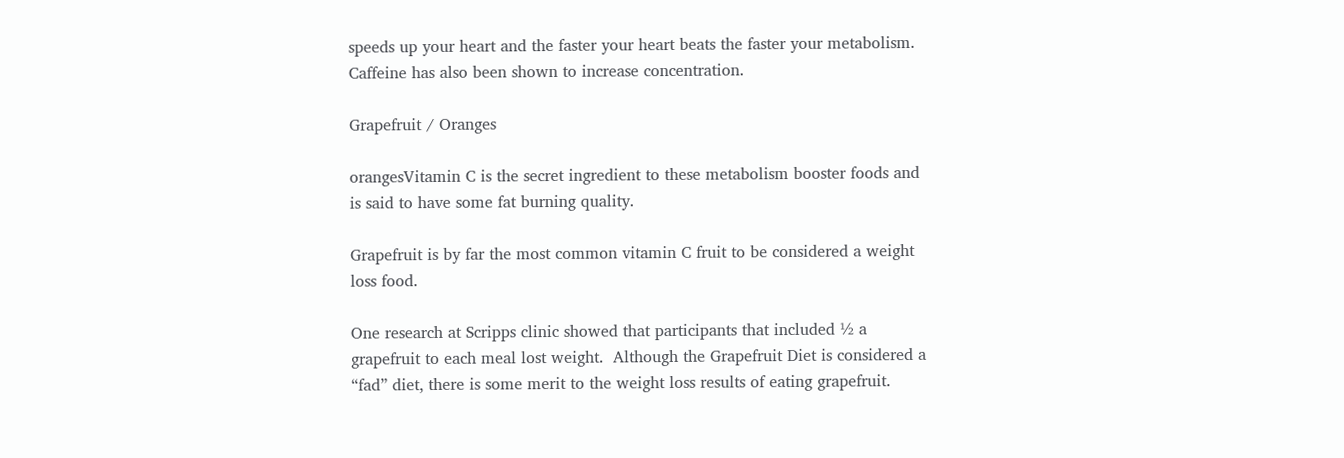speeds up your heart and the faster your heart beats the faster your metabolism.  Caffeine has also been shown to increase concentration.

Grapefruit / Oranges

orangesVitamin C is the secret ingredient to these metabolism booster foods and is said to have some fat burning quality.

Grapefruit is by far the most common vitamin C fruit to be considered a weight loss food.

One research at Scripps clinic showed that participants that included ½ a grapefruit to each meal lost weight.  Although the Grapefruit Diet is considered a “fad” diet, there is some merit to the weight loss results of eating grapefruit.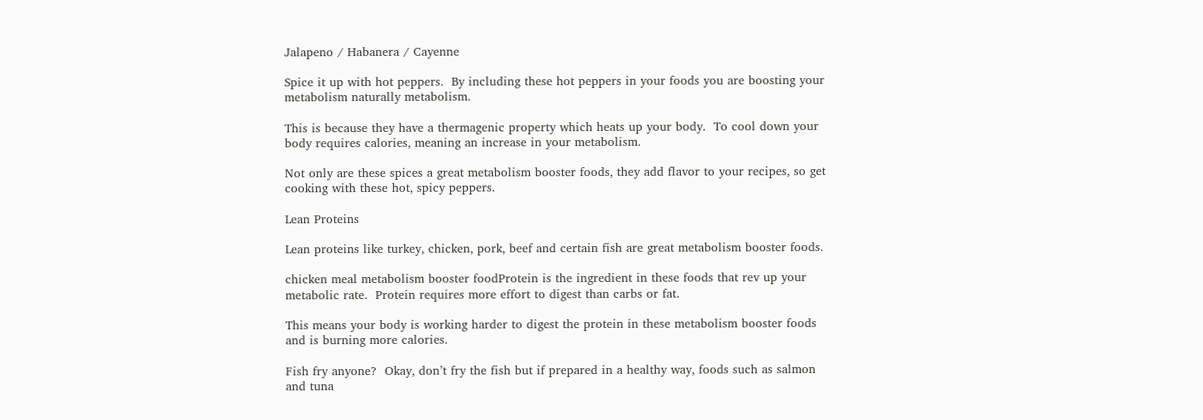Jalapeno / Habanera / Cayenne

Spice it up with hot peppers.  By including these hot peppers in your foods you are boosting your metabolism naturally metabolism.

This is because they have a thermagenic property which heats up your body.  To cool down your body requires calories, meaning an increase in your metabolism.

Not only are these spices a great metabolism booster foods, they add flavor to your recipes, so get cooking with these hot, spicy peppers.

Lean Proteins

Lean proteins like turkey, chicken, pork, beef and certain fish are great metabolism booster foods.

chicken meal metabolism booster foodProtein is the ingredient in these foods that rev up your metabolic rate.  Protein requires more effort to digest than carbs or fat.

This means your body is working harder to digest the protein in these metabolism booster foods and is burning more calories.

Fish fry anyone?  Okay, don’t fry the fish but if prepared in a healthy way, foods such as salmon and tuna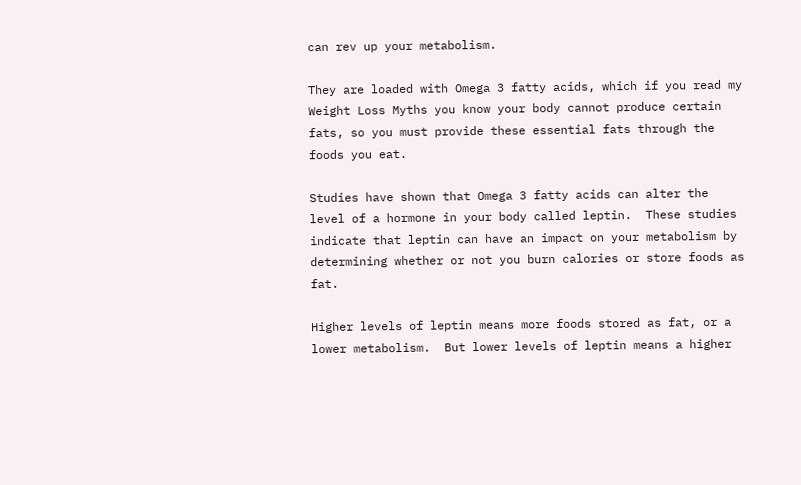can rev up your metabolism.

They are loaded with Omega 3 fatty acids, which if you read my Weight Loss Myths you know your body cannot produce certain fats, so you must provide these essential fats through the foods you eat.

Studies have shown that Omega 3 fatty acids can alter the level of a hormone in your body called leptin.  These studies indicate that leptin can have an impact on your metabolism by determining whether or not you burn calories or store foods as fat.

Higher levels of leptin means more foods stored as fat, or a lower metabolism.  But lower levels of leptin means a higher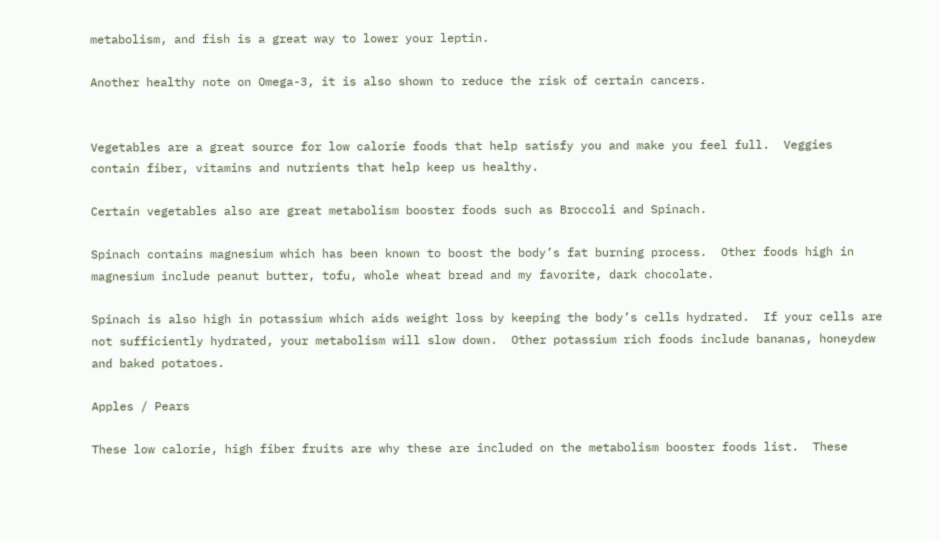metabolism, and fish is a great way to lower your leptin.

Another healthy note on Omega-3, it is also shown to reduce the risk of certain cancers.


Vegetables are a great source for low calorie foods that help satisfy you and make you feel full.  Veggies contain fiber, vitamins and nutrients that help keep us healthy.

Certain vegetables also are great metabolism booster foods such as Broccoli and Spinach.

Spinach contains magnesium which has been known to boost the body’s fat burning process.  Other foods high in magnesium include peanut butter, tofu, whole wheat bread and my favorite, dark chocolate.

Spinach is also high in potassium which aids weight loss by keeping the body’s cells hydrated.  If your cells are not sufficiently hydrated, your metabolism will slow down.  Other potassium rich foods include bananas, honeydew and baked potatoes.

Apples / Pears

These low calorie, high fiber fruits are why these are included on the metabolism booster foods list.  These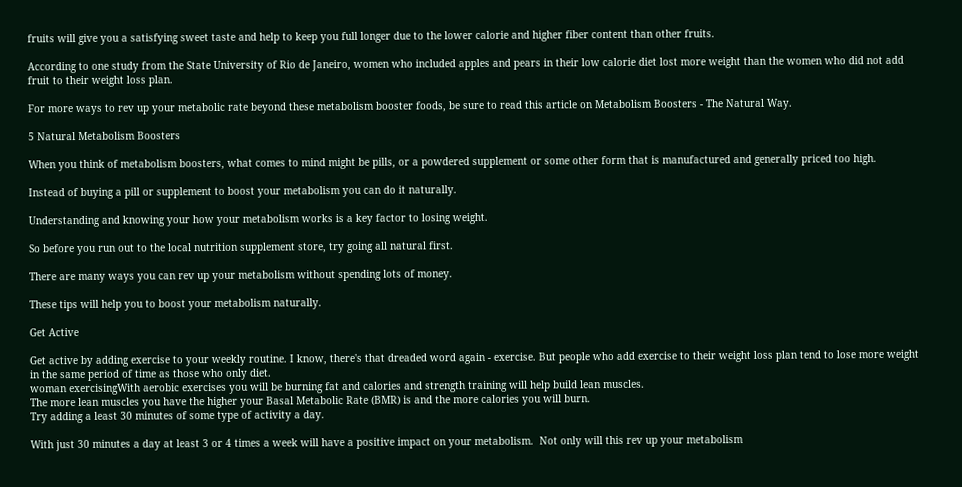fruits will give you a satisfying sweet taste and help to keep you full longer due to the lower calorie and higher fiber content than other fruits.

According to one study from the State University of Rio de Janeiro, women who included apples and pears in their low calorie diet lost more weight than the women who did not add fruit to their weight loss plan.

For more ways to rev up your metabolic rate beyond these metabolism booster foods, be sure to read this article on Metabolism Boosters - The Natural Way.

5 Natural Metabolism Boosters

When you think of metabolism boosters, what comes to mind might be pills, or a powdered supplement or some other form that is manufactured and generally priced too high.

Instead of buying a pill or supplement to boost your metabolism you can do it naturally.

Understanding and knowing your how your metabolism works is a key factor to losing weight.

So before you run out to the local nutrition supplement store, try going all natural first.

There are many ways you can rev up your metabolism without spending lots of money.

These tips will help you to boost your metabolism naturally.

Get Active

Get active by adding exercise to your weekly routine. I know, there's that dreaded word again - exercise. But people who add exercise to their weight loss plan tend to lose more weight in the same period of time as those who only diet.
woman exercisingWith aerobic exercises you will be burning fat and calories and strength training will help build lean muscles.
The more lean muscles you have the higher your Basal Metabolic Rate (BMR) is and the more calories you will burn.
Try adding a least 30 minutes of some type of activity a day.

With just 30 minutes a day at least 3 or 4 times a week will have a positive impact on your metabolism.  Not only will this rev up your metabolism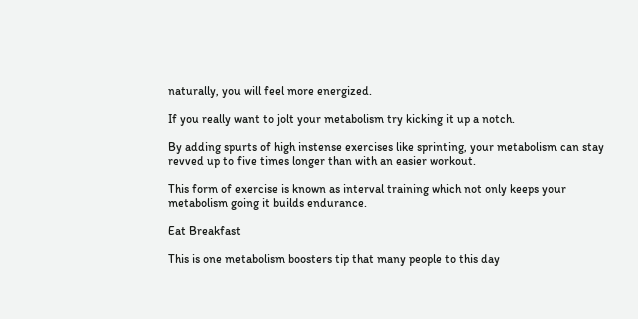naturally, you will feel more energized.

If you really want to jolt your metabolism try kicking it up a notch.

By adding spurts of high instense exercises like sprinting, your metabolism can stay revved up to five times longer than with an easier workout.

This form of exercise is known as interval training which not only keeps your metabolism going it builds endurance.

Eat Breakfast

This is one metabolism boosters tip that many people to this day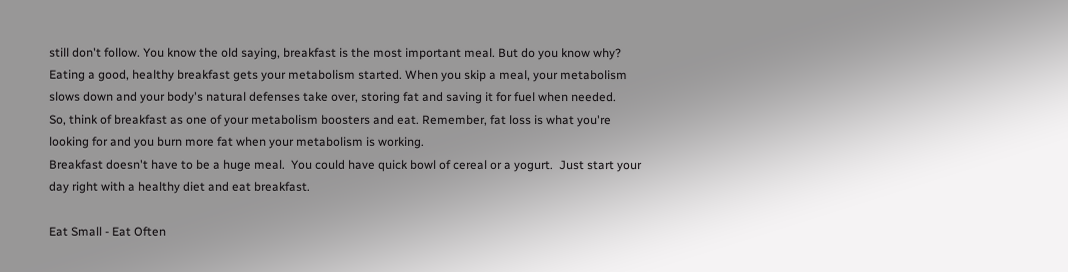still don't follow. You know the old saying, breakfast is the most important meal. But do you know why?
Eating a good, healthy breakfast gets your metabolism started. When you skip a meal, your metabolism slows down and your body's natural defenses take over, storing fat and saving it for fuel when needed.
So, think of breakfast as one of your metabolism boosters and eat. Remember, fat loss is what you're looking for and you burn more fat when your metabolism is working.
Breakfast doesn't have to be a huge meal.  You could have quick bowl of cereal or a yogurt.  Just start your day right with a healthy diet and eat breakfast.

Eat Small - Eat Often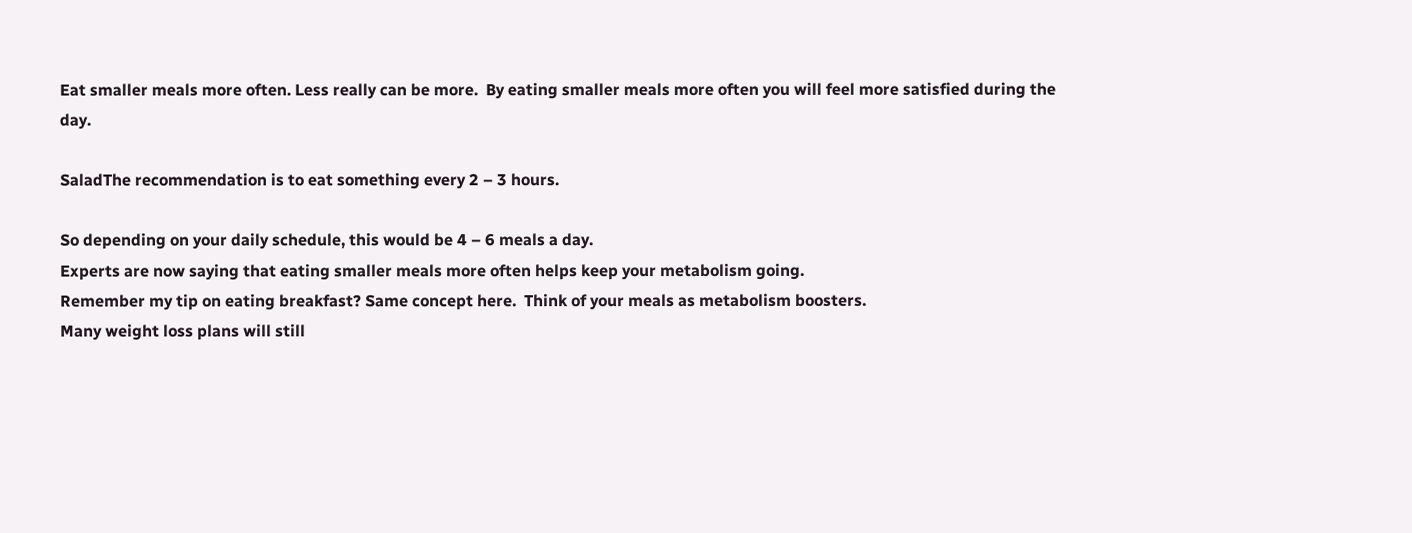Eat smaller meals more often. Less really can be more.  By eating smaller meals more often you will feel more satisfied during the day.

SaladThe recommendation is to eat something every 2 – 3 hours.

So depending on your daily schedule, this would be 4 – 6 meals a day.
Experts are now saying that eating smaller meals more often helps keep your metabolism going.
Remember my tip on eating breakfast? Same concept here.  Think of your meals as metabolism boosters.
Many weight loss plans will still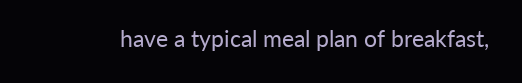have a typical meal plan of breakfast,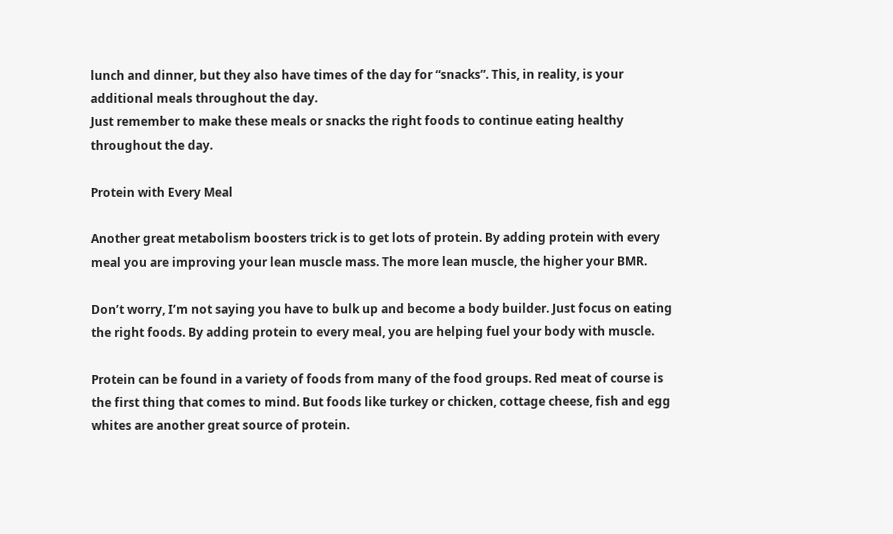lunch and dinner, but they also have times of the day for “snacks”. This, in reality, is your additional meals throughout the day.
Just remember to make these meals or snacks the right foods to continue eating healthy throughout the day.

Protein with Every Meal

Another great metabolism boosters trick is to get lots of protein. By adding protein with every meal you are improving your lean muscle mass. The more lean muscle, the higher your BMR.

Don’t worry, I’m not saying you have to bulk up and become a body builder. Just focus on eating the right foods. By adding protein to every meal, you are helping fuel your body with muscle.

Protein can be found in a variety of foods from many of the food groups. Red meat of course is the first thing that comes to mind. But foods like turkey or chicken, cottage cheese, fish and egg whites are another great source of protein.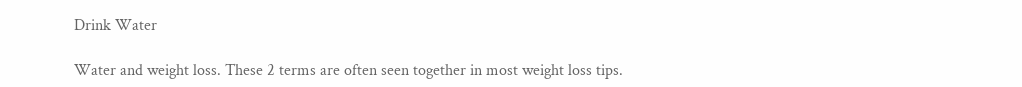Drink Water

Water and weight loss. These 2 terms are often seen together in most weight loss tips.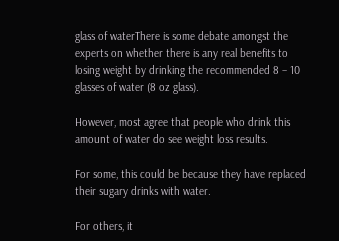glass of waterThere is some debate amongst the experts on whether there is any real benefits to losing weight by drinking the recommended 8 – 10 glasses of water (8 oz glass).

However, most agree that people who drink this amount of water do see weight loss results.

For some, this could be because they have replaced their sugary drinks with water.

For others, it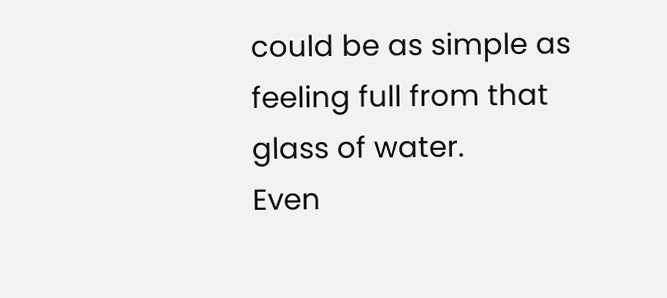could be as simple as feeling full from that glass of water.
Even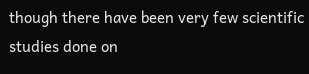though there have been very few scientific studies done on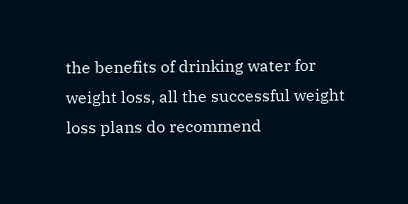the benefits of drinking water for weight loss, all the successful weight loss plans do recommend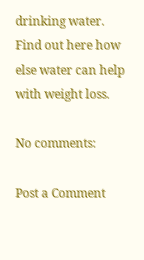drinking water.
Find out here how else water can help with weight loss.

No comments:

Post a Comment